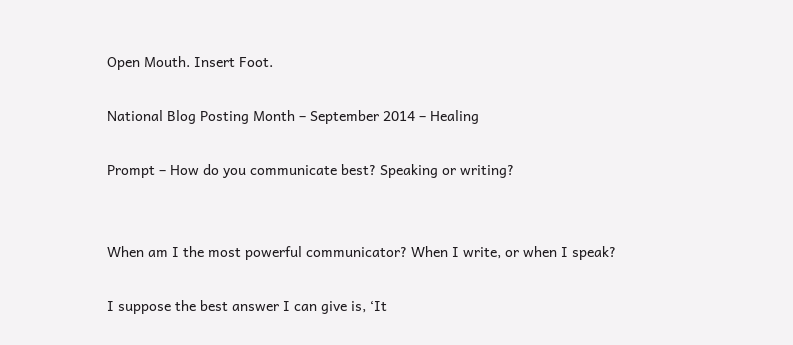Open Mouth. Insert Foot.

National Blog Posting Month – September 2014 – Healing

Prompt – How do you communicate best? Speaking or writing?


When am I the most powerful communicator? When I write, or when I speak?

I suppose the best answer I can give is, ‘It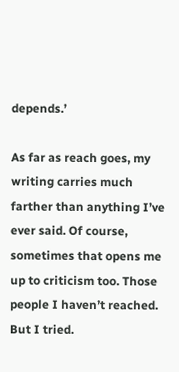depends.’

As far as reach goes, my writing carries much farther than anything I’ve ever said. Of course, sometimes that opens me up to criticism too. Those people I haven’t reached. But I tried.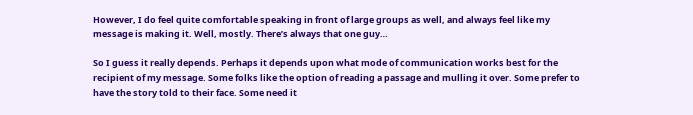However, I do feel quite comfortable speaking in front of large groups as well, and always feel like my message is making it. Well, mostly. There’s always that one guy…

So I guess it really depends. Perhaps it depends upon what mode of communication works best for the recipient of my message. Some folks like the option of reading a passage and mulling it over. Some prefer to have the story told to their face. Some need it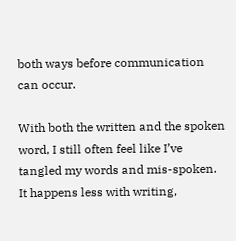both ways before communication can occur.

With both the written and the spoken word, I still often feel like I’ve tangled my words and mis-spoken. It happens less with writing,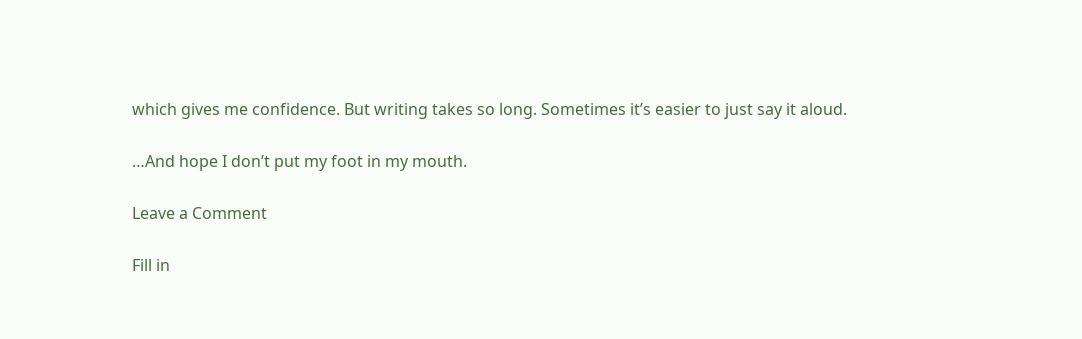which gives me confidence. But writing takes so long. Sometimes it’s easier to just say it aloud.

…And hope I don’t put my foot in my mouth.

Leave a Comment

Fill in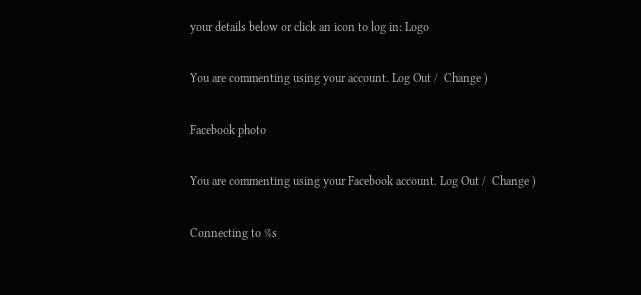your details below or click an icon to log in: Logo

You are commenting using your account. Log Out /  Change )

Facebook photo

You are commenting using your Facebook account. Log Out /  Change )

Connecting to %s